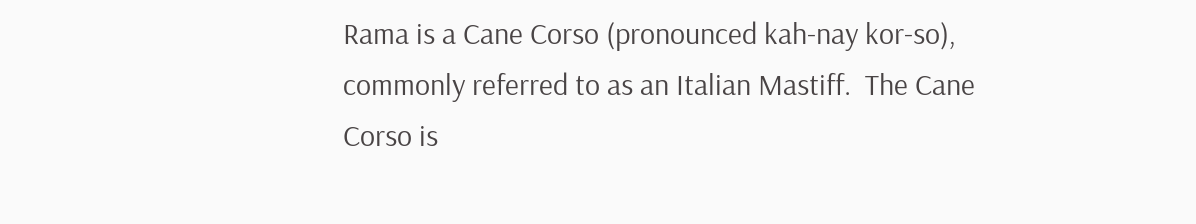Rama is a Cane Corso (pronounced kah-nay kor-so), commonly referred to as an Italian Mastiff.  The Cane Corso is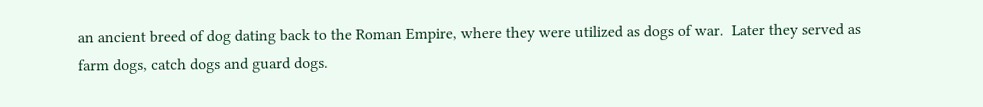an ancient breed of dog dating back to the Roman Empire, where they were utilized as dogs of war.  Later they served as farm dogs, catch dogs and guard dogs.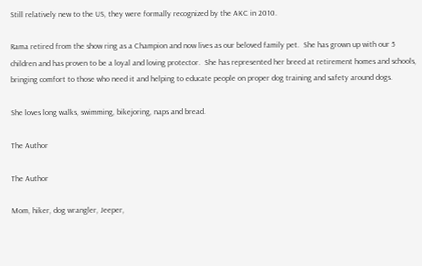Still relatively new to the US, they were formally recognized by the AKC in 2010.

Rama retired from the show ring as a Champion and now lives as our beloved family pet.  She has grown up with our 5 children and has proven to be a loyal and loving protector.  She has represented her breed at retirement homes and schools, bringing comfort to those who need it and helping to educate people on proper dog training and safety around dogs.

She loves long walks, swimming, bikejoring, naps and bread.

The Author

The Author

Mom, hiker, dog wrangler, Jeeper,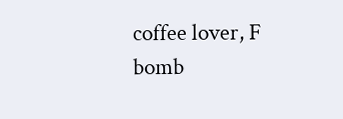coffee lover, F bomb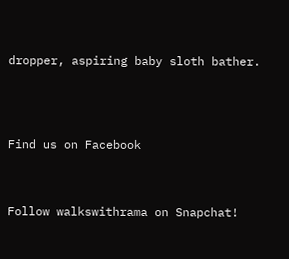dropper, aspiring baby sloth bather.




Find us on Facebook



Follow walkswithrama on Snapchat!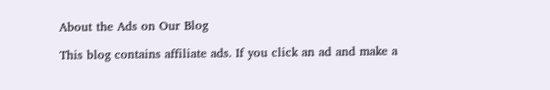About the Ads on Our Blog

This blog contains affiliate ads. If you click an ad and make a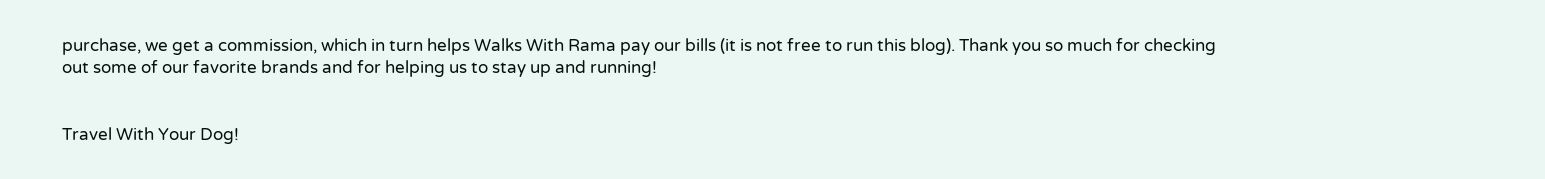purchase, we get a commission, which in turn helps Walks With Rama pay our bills (it is not free to run this blog). Thank you so much for checking out some of our favorite brands and for helping us to stay up and running!


Travel With Your Dog!